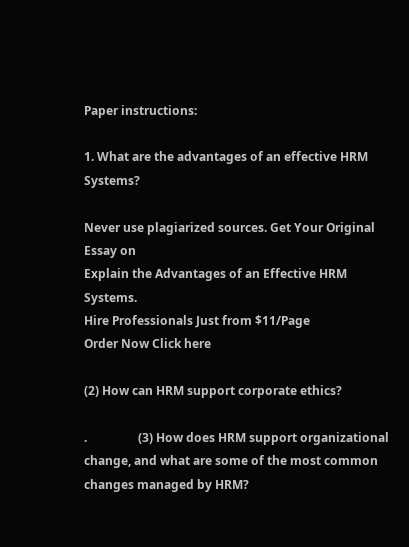Paper instructions:

1. What are the advantages of an effective HRM Systems?

Never use plagiarized sources. Get Your Original Essay on
Explain the Advantages of an Effective HRM Systems.
Hire Professionals Just from $11/Page
Order Now Click here

(2) How can HRM support corporate ethics?

.                 (3) How does HRM support organizational change, and what are some of the most common changes managed by HRM?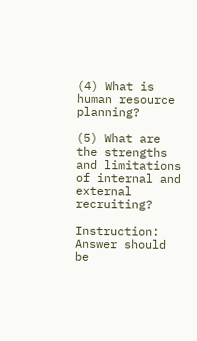(4) What is human resource planning?

(5) What are the strengths and limitations of internal and external recruiting?

Instruction: Answer should be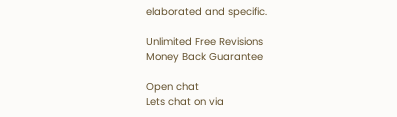elaborated and specific.

Unlimited Free Revisions
Money Back Guarantee

Open chat
Lets chat on via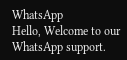WhatsApp
Hello, Welcome to our WhatsApp support.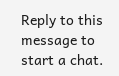Reply to this message to start a chat.